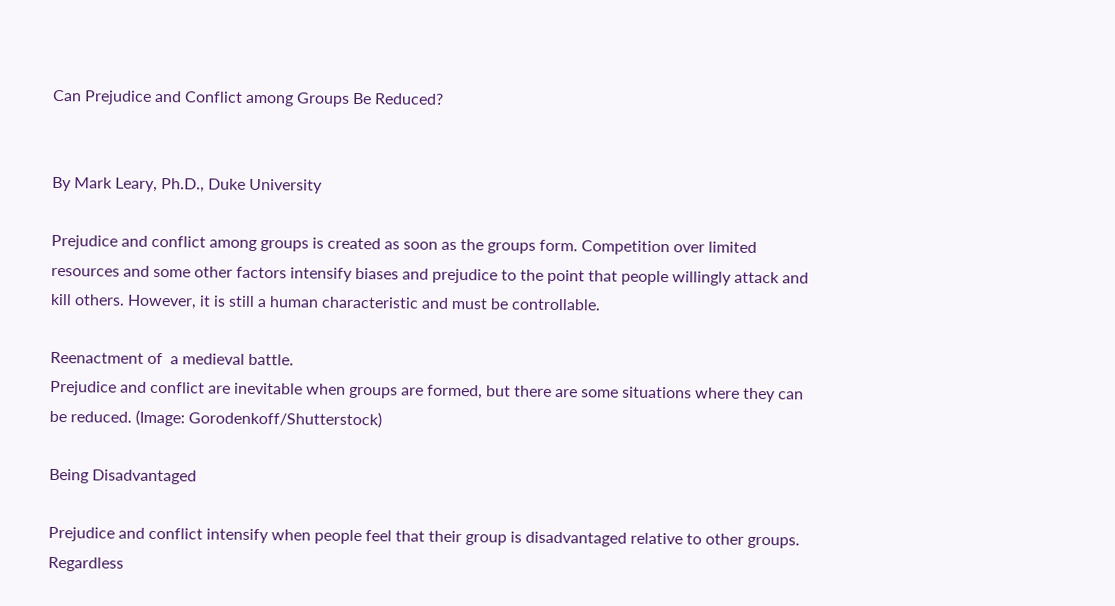Can Prejudice and Conflict among Groups Be Reduced?


By Mark Leary, Ph.D., Duke University

Prejudice and conflict among groups is created as soon as the groups form. Competition over limited resources and some other factors intensify biases and prejudice to the point that people willingly attack and kill others. However, it is still a human characteristic and must be controllable.

Reenactment of  a medieval battle.
Prejudice and conflict are inevitable when groups are formed, but there are some situations where they can be reduced. (Image: Gorodenkoff/Shutterstock)

Being Disadvantaged

Prejudice and conflict intensify when people feel that their group is disadvantaged relative to other groups. Regardless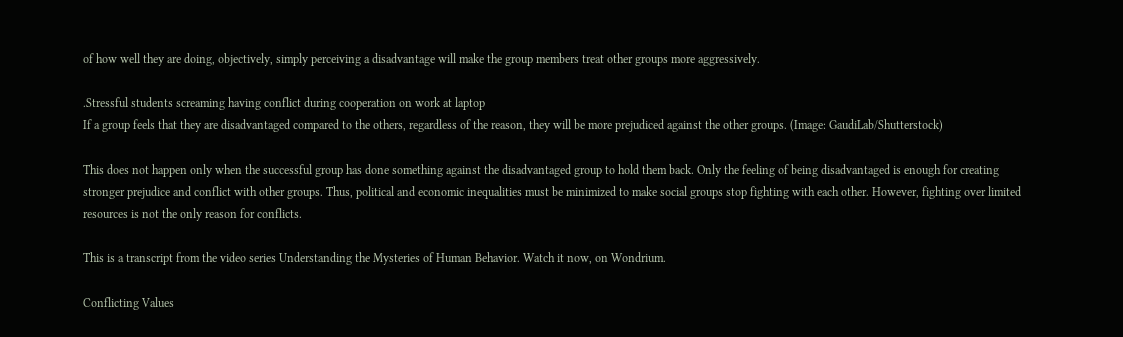of how well they are doing, objectively, simply perceiving a disadvantage will make the group members treat other groups more aggressively.

.Stressful students screaming having conflict during cooperation on work at laptop
If a group feels that they are disadvantaged compared to the others, regardless of the reason, they will be more prejudiced against the other groups. (Image: GaudiLab/Shutterstock)

This does not happen only when the successful group has done something against the disadvantaged group to hold them back. Only the feeling of being disadvantaged is enough for creating stronger prejudice and conflict with other groups. Thus, political and economic inequalities must be minimized to make social groups stop fighting with each other. However, fighting over limited resources is not the only reason for conflicts.

This is a transcript from the video series Understanding the Mysteries of Human Behavior. Watch it now, on Wondrium.

Conflicting Values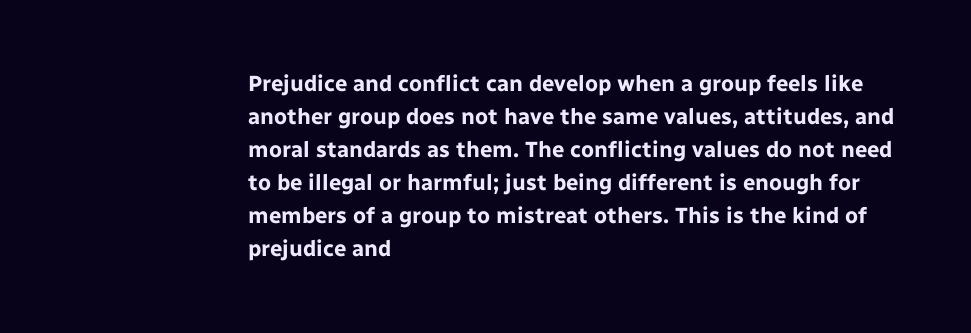Prejudice and conflict can develop when a group feels like another group does not have the same values, attitudes, and moral standards as them. The conflicting values do not need to be illegal or harmful; just being different is enough for members of a group to mistreat others. This is the kind of prejudice and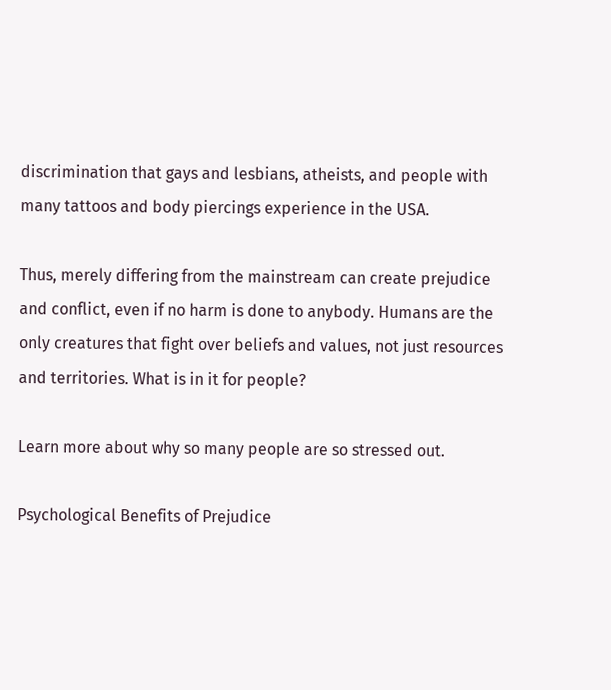discrimination that gays and lesbians, atheists, and people with many tattoos and body piercings experience in the USA.

Thus, merely differing from the mainstream can create prejudice and conflict, even if no harm is done to anybody. Humans are the only creatures that fight over beliefs and values, not just resources and territories. What is in it for people?

Learn more about why so many people are so stressed out.

Psychological Benefits of Prejudice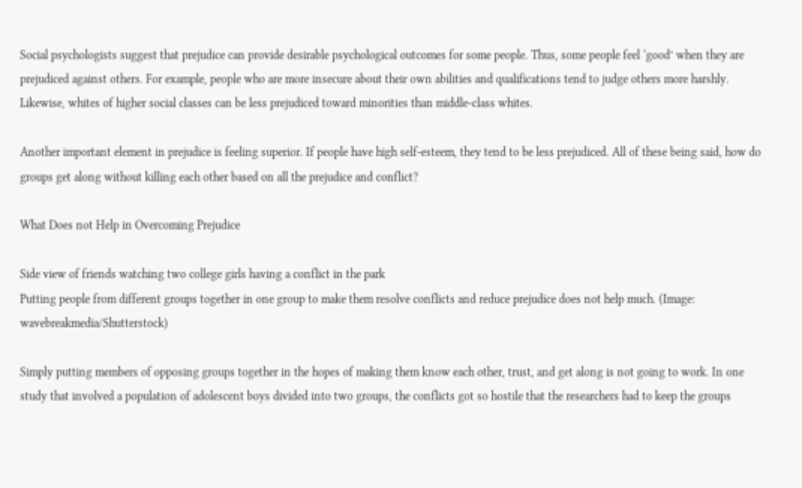Social psychologists suggest that prejudice can provide desirable psychological outcomes for some people. Thus, some people feel ‘good’ when they are prejudiced against others. For example, people who are more insecure about their own abilities and qualifications tend to judge others more harshly. Likewise, whites of higher social classes can be less prejudiced toward minorities than middle-class whites.

Another important element in prejudice is feeling superior. If people have high self-esteem, they tend to be less prejudiced. All of these being said, how do groups get along without killing each other based on all the prejudice and conflict?

What Does not Help in Overcoming Prejudice

Side view of friends watching two college girls having a conflict in the park
Putting people from different groups together in one group to make them resolve conflicts and reduce prejudice does not help much. (Image: wavebreakmedia/Shutterstock)

Simply putting members of opposing groups together in the hopes of making them know each other, trust, and get along is not going to work. In one study that involved a population of adolescent boys divided into two groups, the conflicts got so hostile that the researchers had to keep the groups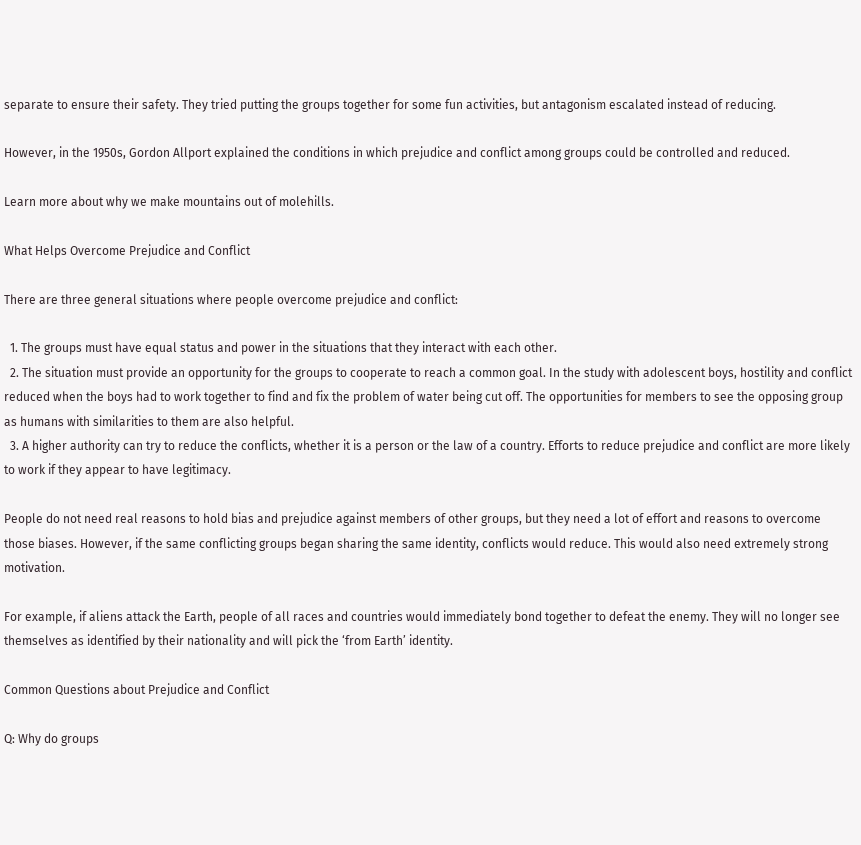separate to ensure their safety. They tried putting the groups together for some fun activities, but antagonism escalated instead of reducing.

However, in the 1950s, Gordon Allport explained the conditions in which prejudice and conflict among groups could be controlled and reduced.

Learn more about why we make mountains out of molehills.

What Helps Overcome Prejudice and Conflict

There are three general situations where people overcome prejudice and conflict:

  1. The groups must have equal status and power in the situations that they interact with each other.
  2. The situation must provide an opportunity for the groups to cooperate to reach a common goal. In the study with adolescent boys, hostility and conflict reduced when the boys had to work together to find and fix the problem of water being cut off. The opportunities for members to see the opposing group as humans with similarities to them are also helpful.
  3. A higher authority can try to reduce the conflicts, whether it is a person or the law of a country. Efforts to reduce prejudice and conflict are more likely to work if they appear to have legitimacy.

People do not need real reasons to hold bias and prejudice against members of other groups, but they need a lot of effort and reasons to overcome those biases. However, if the same conflicting groups began sharing the same identity, conflicts would reduce. This would also need extremely strong motivation.

For example, if aliens attack the Earth, people of all races and countries would immediately bond together to defeat the enemy. They will no longer see themselves as identified by their nationality and will pick the ‘from Earth’ identity.

Common Questions about Prejudice and Conflict

Q: Why do groups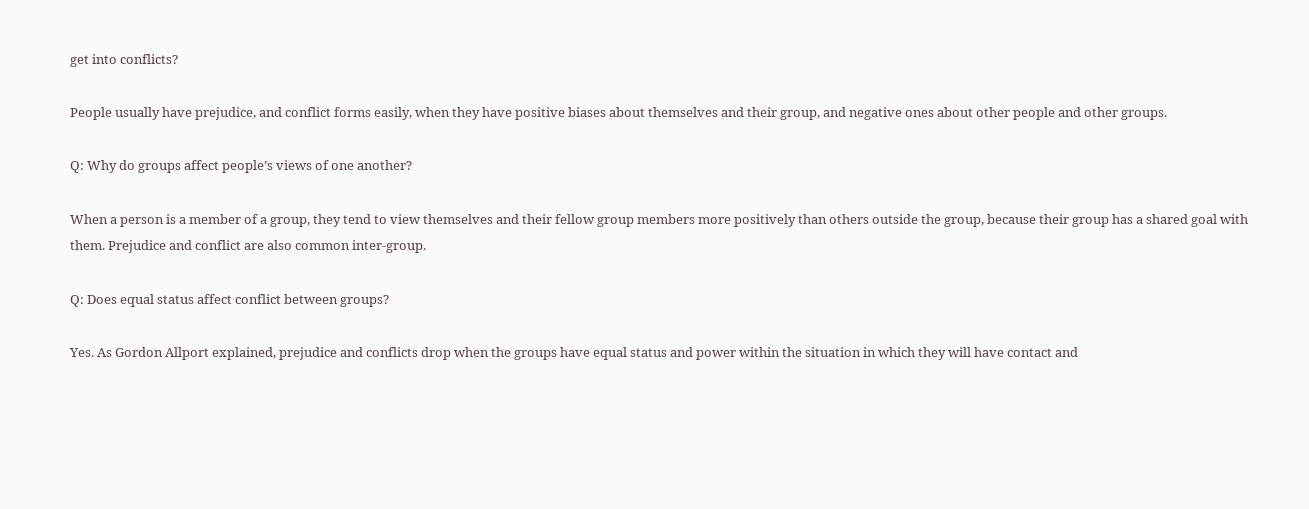get into conflicts?

People usually have prejudice, and conflict forms easily, when they have positive biases about themselves and their group, and negative ones about other people and other groups.

Q: Why do groups affect people’s views of one another?

When a person is a member of a group, they tend to view themselves and their fellow group members more positively than others outside the group, because their group has a shared goal with them. Prejudice and conflict are also common inter-group.

Q: Does equal status affect conflict between groups?

Yes. As Gordon Allport explained, prejudice and conflicts drop when the groups have equal status and power within the situation in which they will have contact and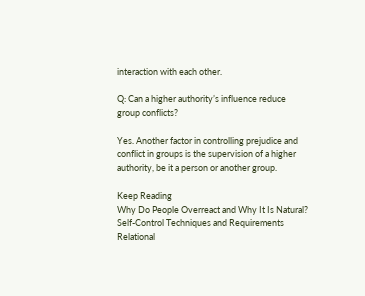interaction with each other.

Q: Can a higher authority’s influence reduce group conflicts?

Yes. Another factor in controlling prejudice and conflict in groups is the supervision of a higher authority, be it a person or another group.

Keep Reading
Why Do People Overreact and Why It Is Natural?
Self-Control Techniques and Requirements
Relational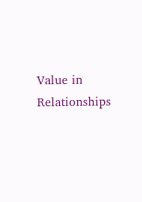Value in Relationships